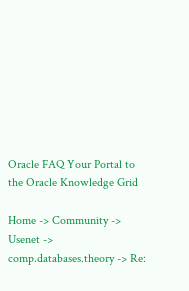Oracle FAQ Your Portal to the Oracle Knowledge Grid

Home -> Community -> Usenet -> comp.databases.theory -> Re: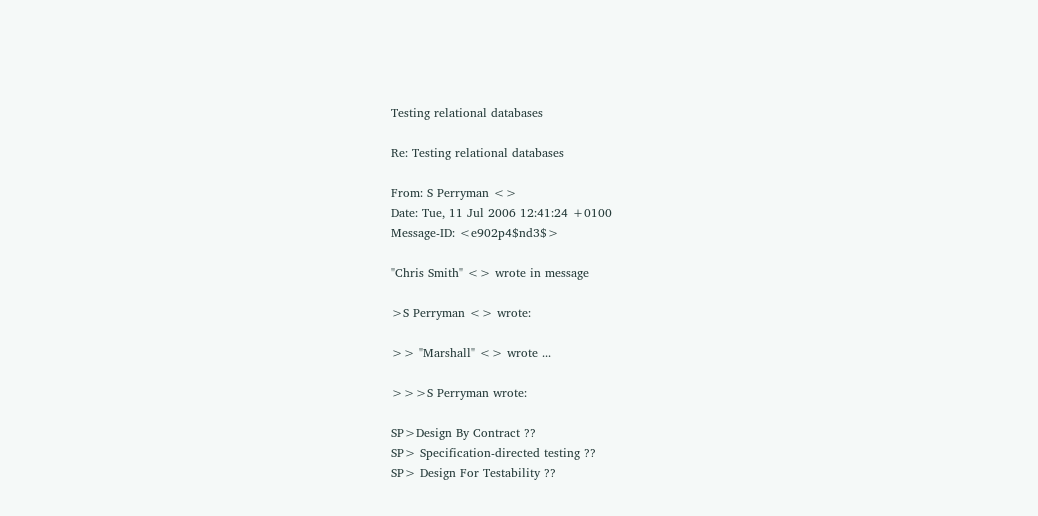Testing relational databases

Re: Testing relational databases

From: S Perryman <>
Date: Tue, 11 Jul 2006 12:41:24 +0100
Message-ID: <e902p4$nd3$>

"Chris Smith" <> wrote in message

>S Perryman <> wrote:

>> "Marshall" <> wrote ...

>>>S Perryman wrote:

SP>Design By Contract ??
SP> Specification-directed testing ??
SP> Design For Testability ??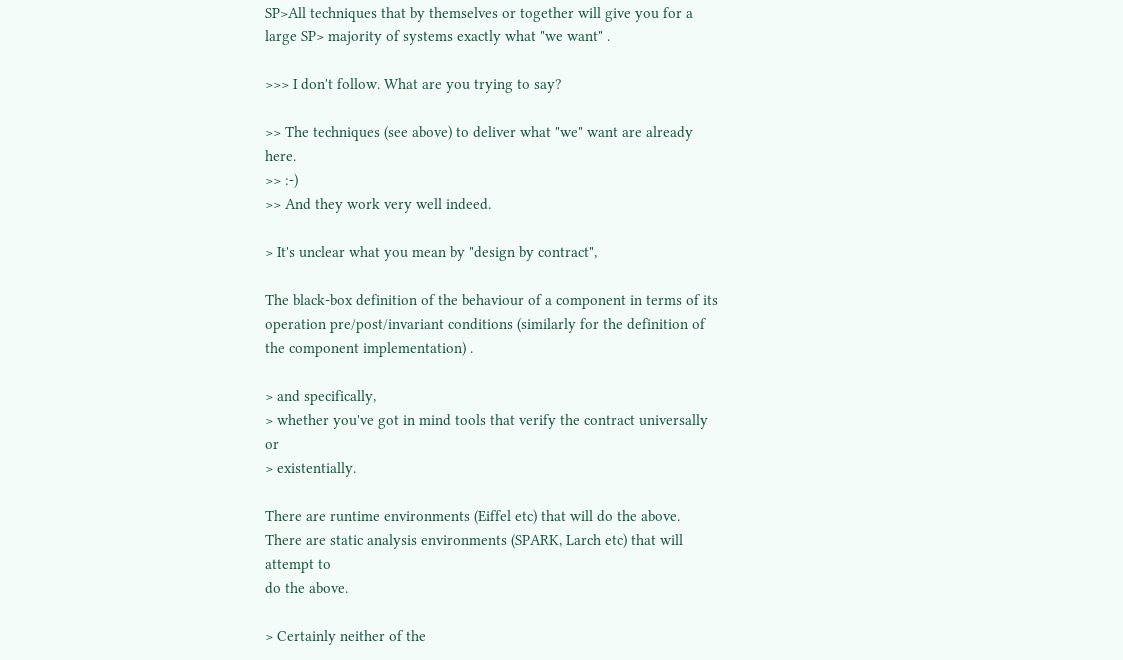SP>All techniques that by themselves or together will give you for a large SP> majority of systems exactly what "we want" .

>>> I don't follow. What are you trying to say?

>> The techniques (see above) to deliver what "we" want are already here.
>> :-)
>> And they work very well indeed.

> It's unclear what you mean by "design by contract",

The black-box definition of the behaviour of a component in terms of its operation pre/post/invariant conditions (similarly for the definition of the component implementation) .

> and specifically,
> whether you've got in mind tools that verify the contract universally or
> existentially.

There are runtime environments (Eiffel etc) that will do the above. There are static analysis environments (SPARK, Larch etc) that will attempt to
do the above.

> Certainly neither of the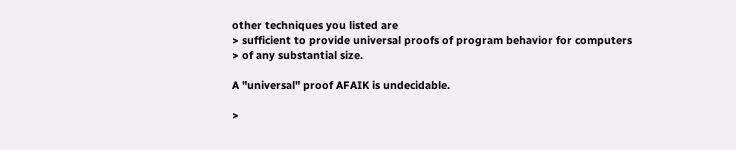other techniques you listed are
> sufficient to provide universal proofs of program behavior for computers
> of any substantial size.

A "universal" proof AFAIK is undecidable.

>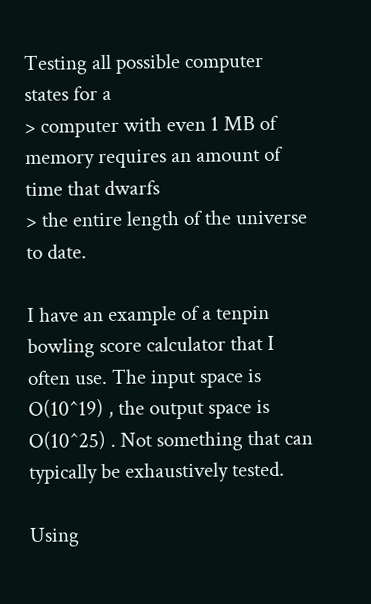Testing all possible computer states for a
> computer with even 1 MB of memory requires an amount of time that dwarfs
> the entire length of the universe to date.

I have an example of a tenpin bowling score calculator that I often use. The input space is O(10^19) , the output space is O(10^25) . Not something that can typically be exhaustively tested.

Using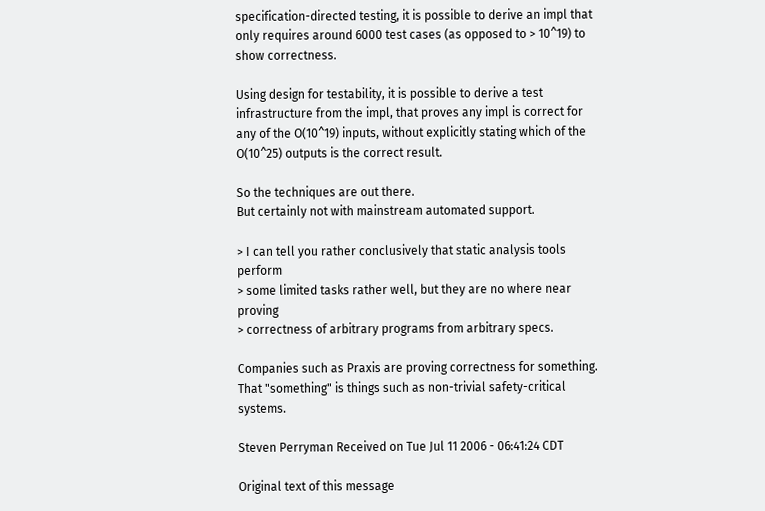specification-directed testing, it is possible to derive an impl that only requires around 6000 test cases (as opposed to > 10^19) to show correctness.

Using design for testability, it is possible to derive a test infrastructure from the impl, that proves any impl is correct for any of the O(10^19) inputs, without explicitly stating which of the O(10^25) outputs is the correct result.

So the techniques are out there.
But certainly not with mainstream automated support.

> I can tell you rather conclusively that static analysis tools perform
> some limited tasks rather well, but they are no where near proving
> correctness of arbitrary programs from arbitrary specs.

Companies such as Praxis are proving correctness for something. That "something" is things such as non-trivial safety-critical systems.

Steven Perryman Received on Tue Jul 11 2006 - 06:41:24 CDT

Original text of this message